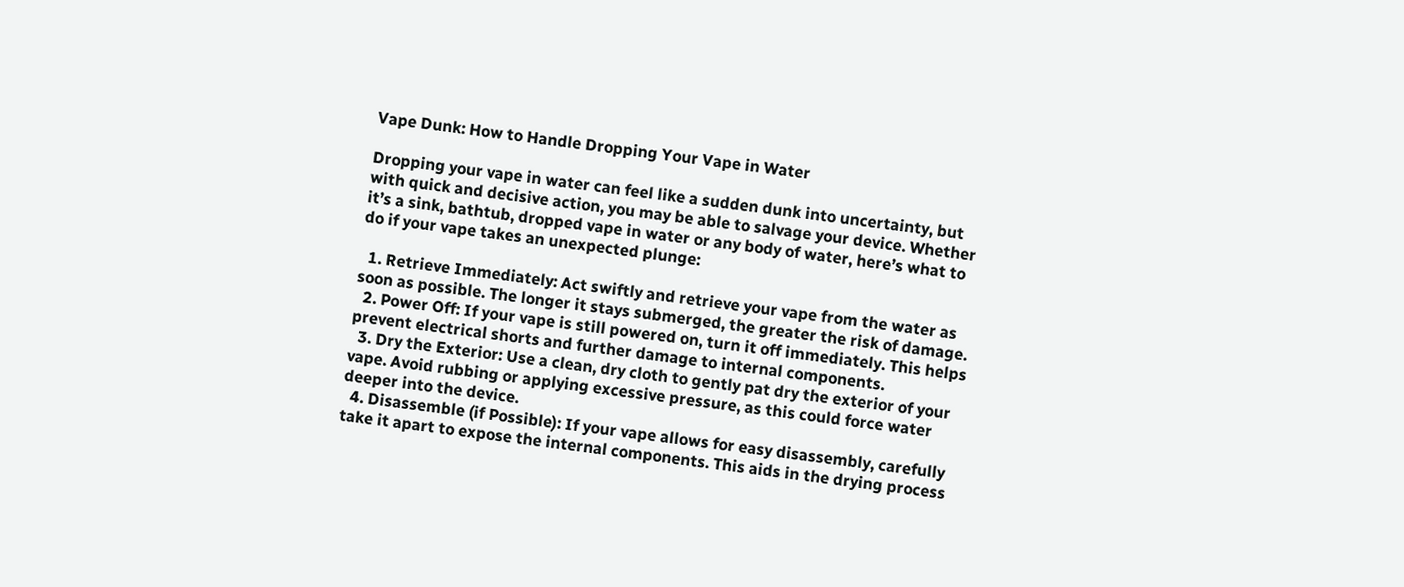Vape Dunk: How to Handle Dropping Your Vape in Water

Dropping your vape in water can feel like a sudden dunk into uncertainty, but with quick and decisive action, you may be able to salvage your device. Whether it’s a sink, bathtub, dropped vape in water or any body of water, here’s what to do if your vape takes an unexpected plunge:

  1. Retrieve Immediately: Act swiftly and retrieve your vape from the water as soon as possible. The longer it stays submerged, the greater the risk of damage.
  2. Power Off: If your vape is still powered on, turn it off immediately. This helps prevent electrical shorts and further damage to internal components.
  3. Dry the Exterior: Use a clean, dry cloth to gently pat dry the exterior of your vape. Avoid rubbing or applying excessive pressure, as this could force water deeper into the device.
  4. Disassemble (if Possible): If your vape allows for easy disassembly, carefully take it apart to expose the internal components. This aids in the drying process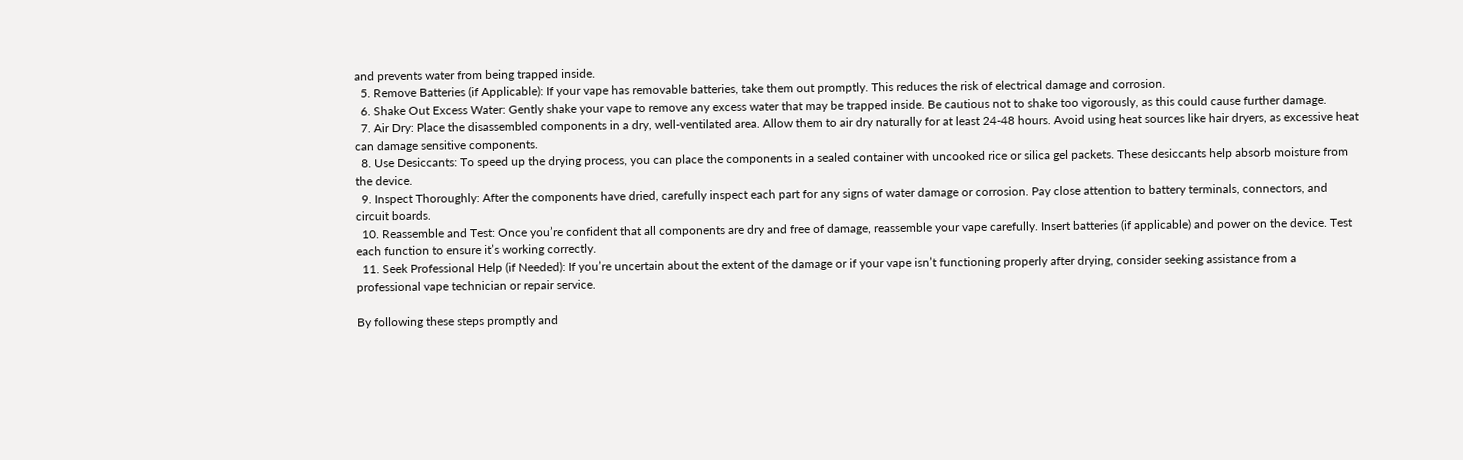and prevents water from being trapped inside.
  5. Remove Batteries (if Applicable): If your vape has removable batteries, take them out promptly. This reduces the risk of electrical damage and corrosion.
  6. Shake Out Excess Water: Gently shake your vape to remove any excess water that may be trapped inside. Be cautious not to shake too vigorously, as this could cause further damage.
  7. Air Dry: Place the disassembled components in a dry, well-ventilated area. Allow them to air dry naturally for at least 24-48 hours. Avoid using heat sources like hair dryers, as excessive heat can damage sensitive components.
  8. Use Desiccants: To speed up the drying process, you can place the components in a sealed container with uncooked rice or silica gel packets. These desiccants help absorb moisture from the device.
  9. Inspect Thoroughly: After the components have dried, carefully inspect each part for any signs of water damage or corrosion. Pay close attention to battery terminals, connectors, and circuit boards.
  10. Reassemble and Test: Once you’re confident that all components are dry and free of damage, reassemble your vape carefully. Insert batteries (if applicable) and power on the device. Test each function to ensure it’s working correctly.
  11. Seek Professional Help (if Needed): If you’re uncertain about the extent of the damage or if your vape isn’t functioning properly after drying, consider seeking assistance from a professional vape technician or repair service.

By following these steps promptly and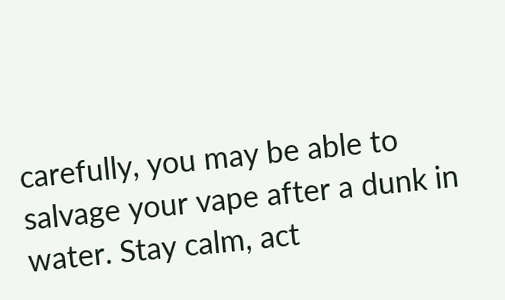carefully, you may be able to salvage your vape after a dunk in water. Stay calm, act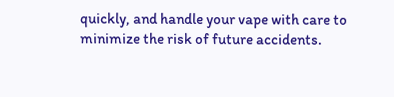quickly, and handle your vape with care to minimize the risk of future accidents.